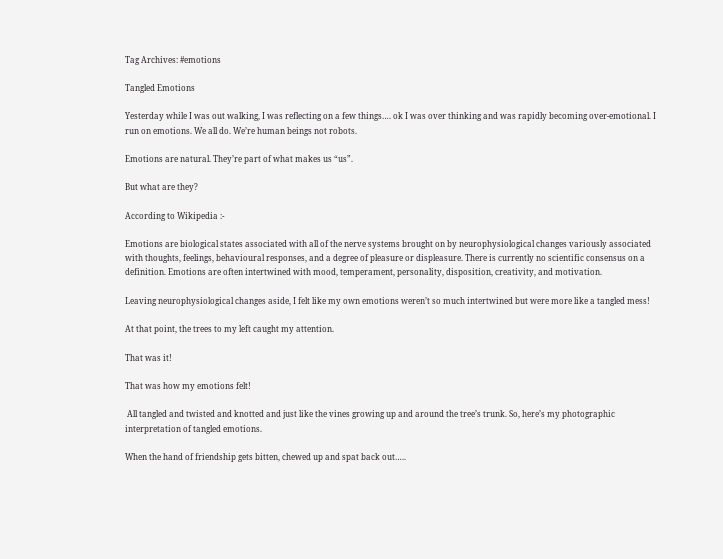Tag Archives: #emotions

Tangled Emotions

Yesterday while I was out walking, I was reflecting on a few things…. ok I was over thinking and was rapidly becoming over-emotional. I run on emotions. We all do. We’re human beings not robots.

Emotions are natural. They’re part of what makes us “us”.

But what are they?

According to Wikipedia :-

Emotions are biological states associated with all of the nerve systems brought on by neurophysiological changes variously associated with thoughts, feelings, behavioural responses, and a degree of pleasure or displeasure. There is currently no scientific consensus on a definition. Emotions are often intertwined with mood, temperament, personality, disposition, creativity, and motivation.

Leaving neurophysiological changes aside, I felt like my own emotions weren’t so much intertwined but were more like a tangled mess!

At that point, the trees to my left caught my attention.

That was it!

That was how my emotions felt!

 All tangled and twisted and knotted and just like the vines growing up and around the tree’s trunk. So, here’s my photographic interpretation of tangled emotions.

When the hand of friendship gets bitten, chewed up and spat back out…..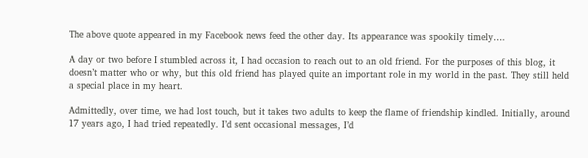The above quote appeared in my Facebook news feed the other day. Its appearance was spookily timely….

A day or two before I stumbled across it, I had occasion to reach out to an old friend. For the purposes of this blog, it doesn’t matter who or why, but this old friend has played quite an important role in my world in the past. They still held a special place in my heart.

Admittedly, over time, we had lost touch, but it takes two adults to keep the flame of friendship kindled. Initially, around 17 years ago, I had tried repeatedly. I’d sent occasional messages, I’d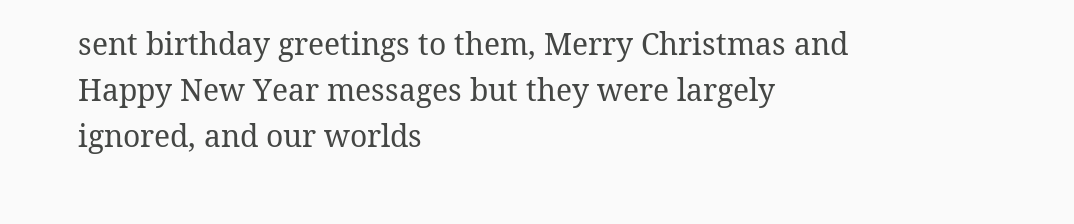sent birthday greetings to them, Merry Christmas and Happy New Year messages but they were largely ignored, and our worlds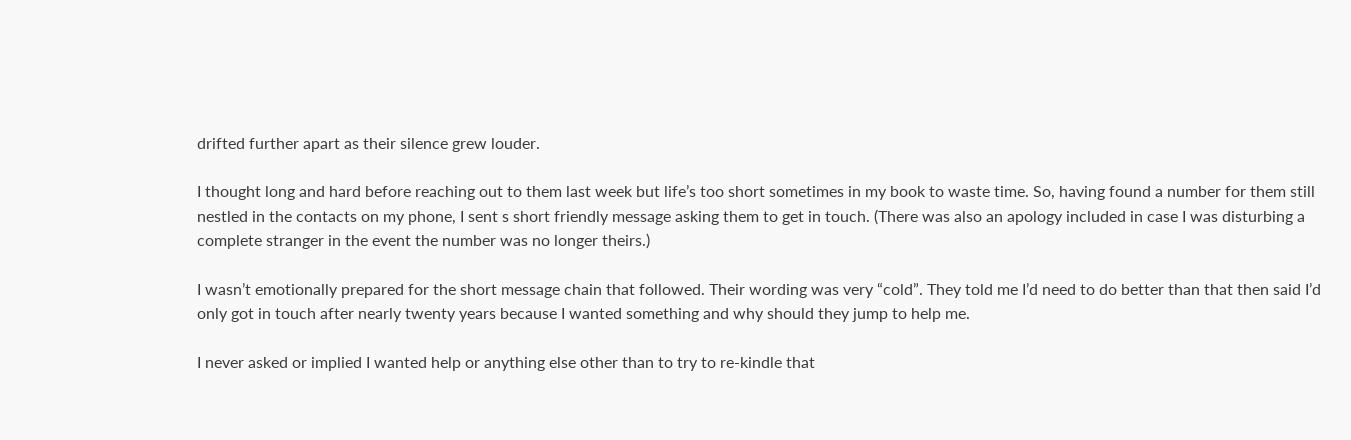drifted further apart as their silence grew louder.

I thought long and hard before reaching out to them last week but life’s too short sometimes in my book to waste time. So, having found a number for them still nestled in the contacts on my phone, I sent s short friendly message asking them to get in touch. (There was also an apology included in case I was disturbing a complete stranger in the event the number was no longer theirs.)

I wasn’t emotionally prepared for the short message chain that followed. Their wording was very “cold”. They told me I’d need to do better than that then said I’d only got in touch after nearly twenty years because I wanted something and why should they jump to help me.

I never asked or implied I wanted help or anything else other than to try to re-kindle that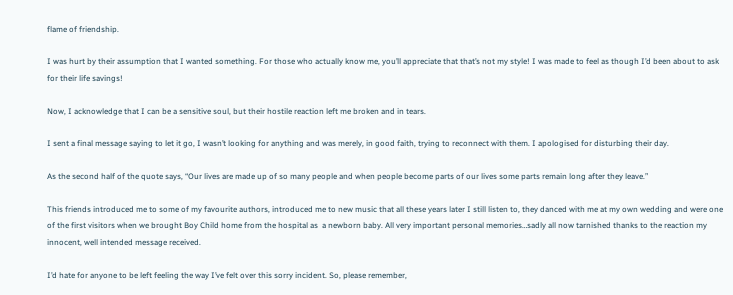flame of friendship.

I was hurt by their assumption that I wanted something. For those who actually know me, you’ll appreciate that that’s not my style! I was made to feel as though I’d been about to ask for their life savings!

Now, I acknowledge that I can be a sensitive soul, but their hostile reaction left me broken and in tears.

I sent a final message saying to let it go, I wasn’t looking for anything and was merely, in good faith, trying to reconnect with them. I apologised for disturbing their day.

As the second half of the quote says, “Our lives are made up of so many people and when people become parts of our lives some parts remain long after they leave.”

This friends introduced me to some of my favourite authors, introduced me to new music that all these years later I still listen to, they danced with me at my own wedding and were one of the first visitors when we brought Boy Child home from the hospital as  a newborn baby. All very important personal memories…sadly all now tarnished thanks to the reaction my innocent, well intended message received.

I’d hate for anyone to be left feeling the way I’ve felt over this sorry incident. So, please remember,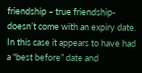friendship – true friendship- doesn’t come with an expiry date. In this case it appears to have had a “best before” date and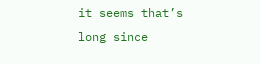it seems that’s long since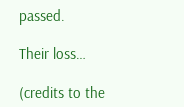passed.

Their loss…

(credits to the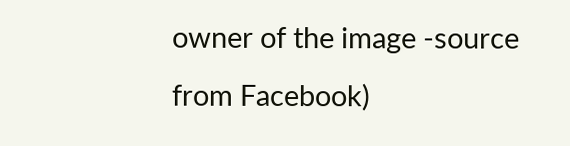owner of the image -source from Facebook)